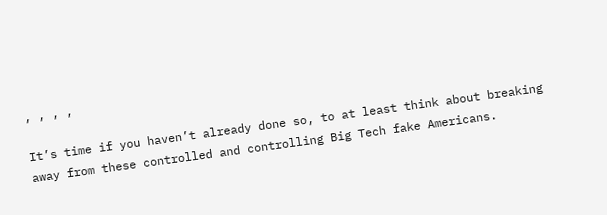, , , ,

It’s time if you haven’t already done so, to at least think about breaking away from these controlled and controlling Big Tech fake Americans.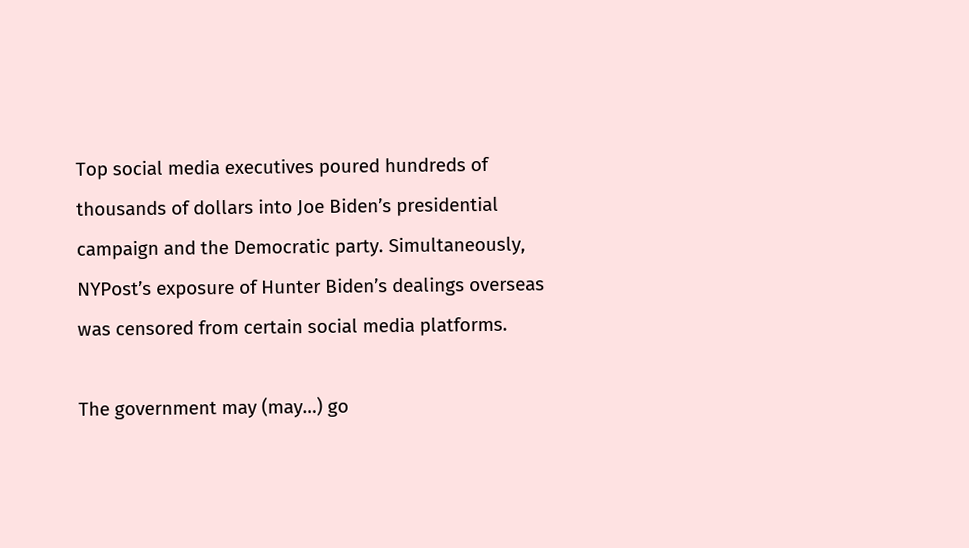Top social media executives poured hundreds of thousands of dollars into Joe Biden’s presidential campaign and the Democratic party. Simultaneously, NYPost’s exposure of Hunter Biden’s dealings overseas was censored from certain social media platforms.

The government may (may…) go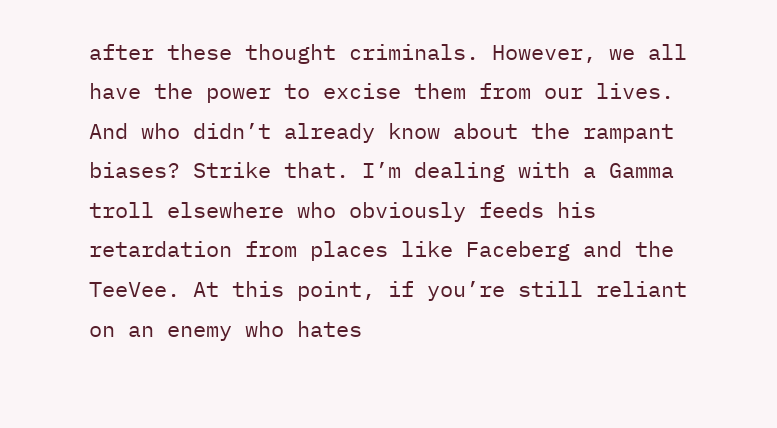after these thought criminals. However, we all have the power to excise them from our lives. And who didn’t already know about the rampant biases? Strike that. I’m dealing with a Gamma troll elsewhere who obviously feeds his retardation from places like Faceberg and the TeeVee. At this point, if you’re still reliant on an enemy who hates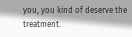you, you kind of deserve the treatment.